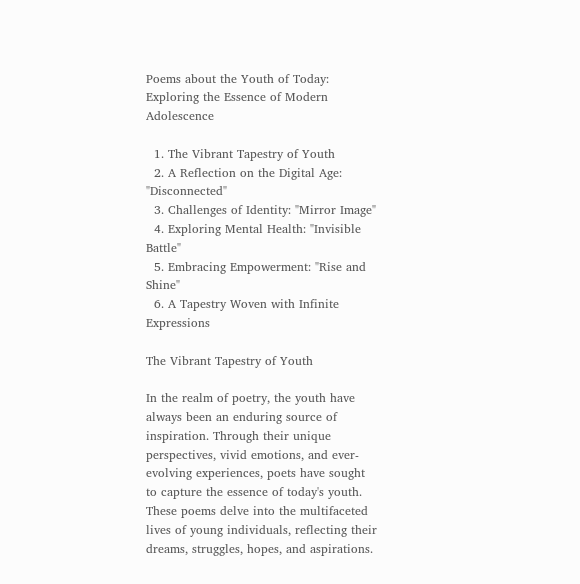Poems about the Youth of Today: Exploring the Essence of Modern Adolescence

  1. The Vibrant Tapestry of Youth
  2. A Reflection on the Digital Age: "Disconnected"
  3. Challenges of Identity: "Mirror Image"
  4. Exploring Mental Health: "Invisible Battle"
  5. Embracing Empowerment: "Rise and Shine"
  6. A Tapestry Woven with Infinite Expressions

The Vibrant Tapestry of Youth

In the realm of poetry, the youth have always been an enduring source of inspiration. Through their unique perspectives, vivid emotions, and ever-evolving experiences, poets have sought to capture the essence of today's youth. These poems delve into the multifaceted lives of young individuals, reflecting their dreams, struggles, hopes, and aspirations.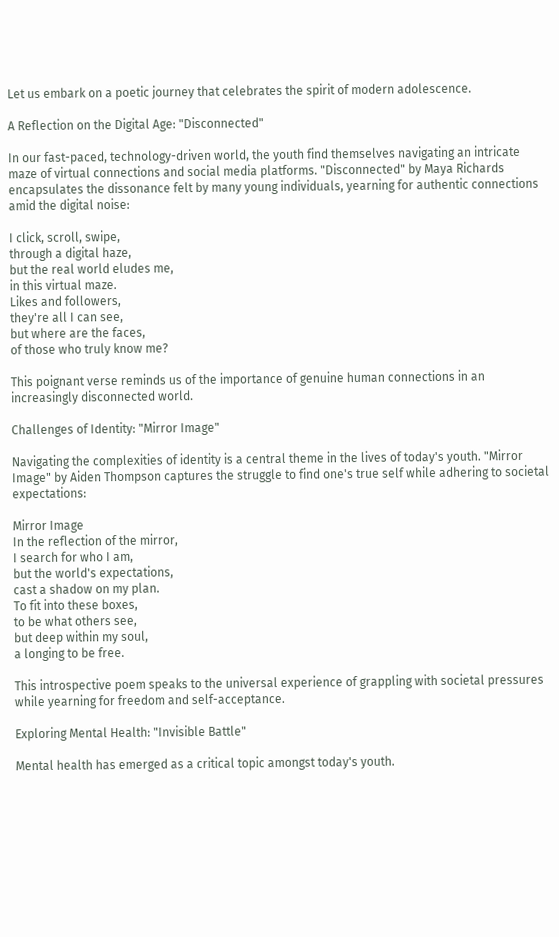Let us embark on a poetic journey that celebrates the spirit of modern adolescence.

A Reflection on the Digital Age: "Disconnected"

In our fast-paced, technology-driven world, the youth find themselves navigating an intricate maze of virtual connections and social media platforms. "Disconnected" by Maya Richards encapsulates the dissonance felt by many young individuals, yearning for authentic connections amid the digital noise:

I click, scroll, swipe,
through a digital haze,
but the real world eludes me,
in this virtual maze.
Likes and followers,
they're all I can see,
but where are the faces,
of those who truly know me?

This poignant verse reminds us of the importance of genuine human connections in an increasingly disconnected world.

Challenges of Identity: "Mirror Image"

Navigating the complexities of identity is a central theme in the lives of today's youth. "Mirror Image" by Aiden Thompson captures the struggle to find one's true self while adhering to societal expectations:

Mirror Image
In the reflection of the mirror,
I search for who I am,
but the world's expectations,
cast a shadow on my plan.
To fit into these boxes,
to be what others see,
but deep within my soul,
a longing to be free.

This introspective poem speaks to the universal experience of grappling with societal pressures while yearning for freedom and self-acceptance.

Exploring Mental Health: "Invisible Battle"

Mental health has emerged as a critical topic amongst today's youth.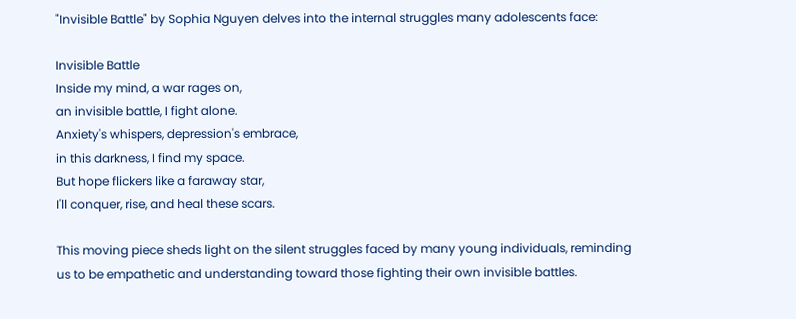"Invisible Battle" by Sophia Nguyen delves into the internal struggles many adolescents face:

Invisible Battle
Inside my mind, a war rages on,
an invisible battle, I fight alone.
Anxiety's whispers, depression's embrace,
in this darkness, I find my space.
But hope flickers like a faraway star,
I'll conquer, rise, and heal these scars.

This moving piece sheds light on the silent struggles faced by many young individuals, reminding us to be empathetic and understanding toward those fighting their own invisible battles.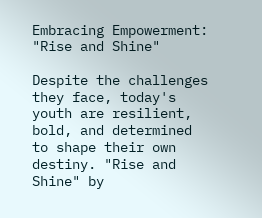Embracing Empowerment: "Rise and Shine"

Despite the challenges they face, today's youth are resilient, bold, and determined to shape their own destiny. "Rise and Shine" by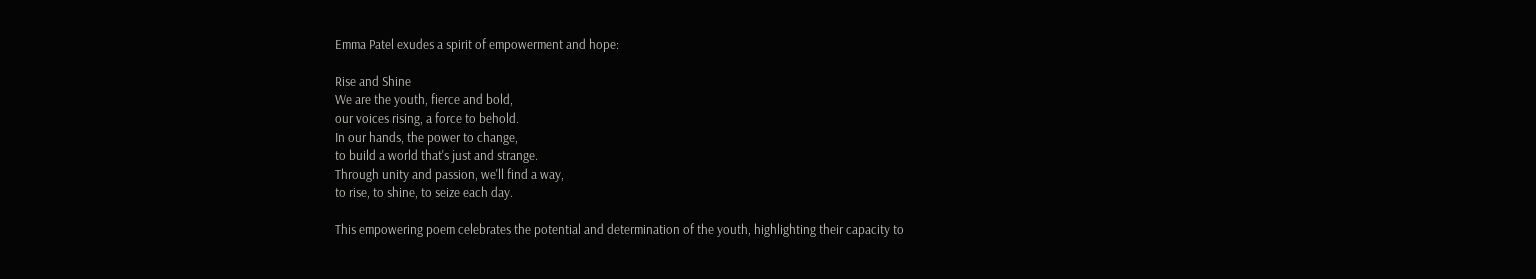Emma Patel exudes a spirit of empowerment and hope:

Rise and Shine
We are the youth, fierce and bold,
our voices rising, a force to behold.
In our hands, the power to change,
to build a world that's just and strange.
Through unity and passion, we'll find a way,
to rise, to shine, to seize each day.

This empowering poem celebrates the potential and determination of the youth, highlighting their capacity to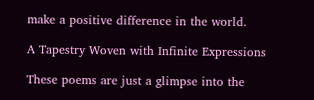make a positive difference in the world.

A Tapestry Woven with Infinite Expressions

These poems are just a glimpse into the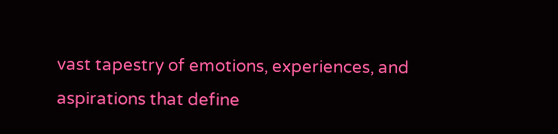vast tapestry of emotions, experiences, and aspirations that define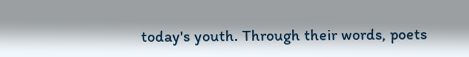today's youth. Through their words, poets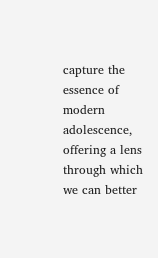capture the essence of modern adolescence, offering a lens through which we can better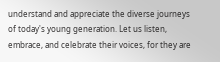understand and appreciate the diverse journeys of today's young generation. Let us listen, embrace, and celebrate their voices, for they are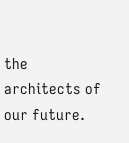the architects of our future.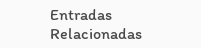Entradas Relacionadas